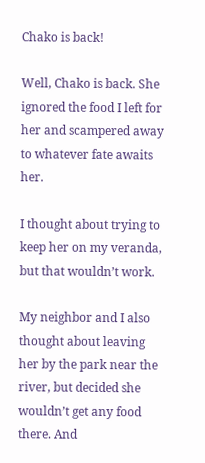Chako is back!

Well, Chako is back. She ignored the food I left for her and scampered away to whatever fate awaits her.

I thought about trying to keep her on my veranda, but that wouldn’t work.

My neighbor and I also thought about leaving her by the park near the river, but decided she wouldn’t get any food there. And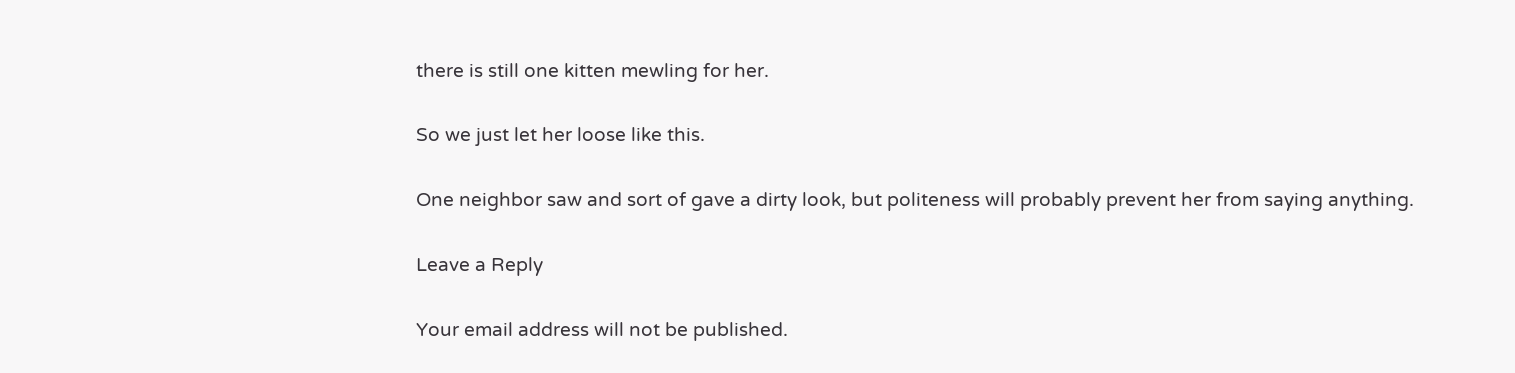there is still one kitten mewling for her.

So we just let her loose like this.

One neighbor saw and sort of gave a dirty look, but politeness will probably prevent her from saying anything.

Leave a Reply

Your email address will not be published.